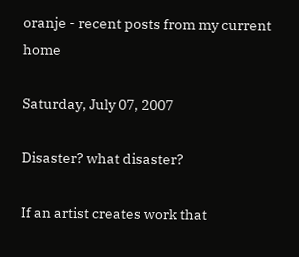oranje - recent posts from my current home

Saturday, July 07, 2007

Disaster? what disaster?

If an artist creates work that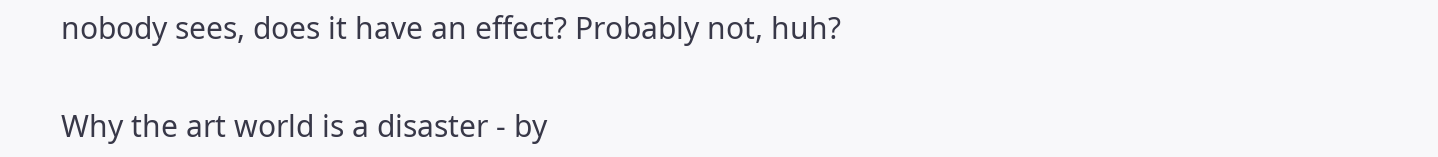nobody sees, does it have an effect? Probably not, huh?

Why the art world is a disaster - by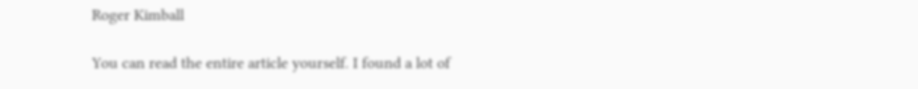Roger Kimball

You can read the entire article yourself. I found a lot of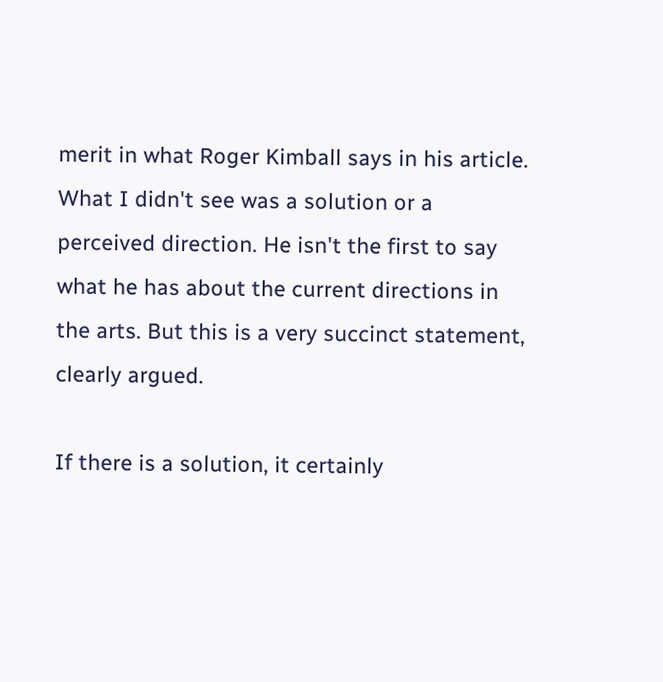merit in what Roger Kimball says in his article. What I didn't see was a solution or a perceived direction. He isn't the first to say what he has about the current directions in the arts. But this is a very succinct statement, clearly argued.

If there is a solution, it certainly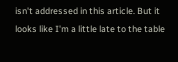isn't addressed in this article. But it looks like I'm a little late to the table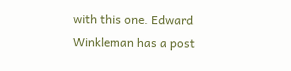with this one. Edward Winkleman has a post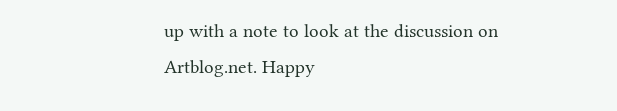up with a note to look at the discussion on Artblog.net. Happy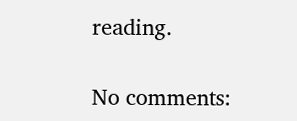reading.

No comments: